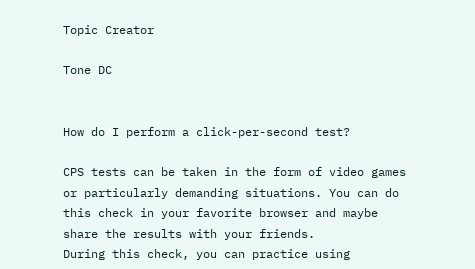Topic Creator

Tone DC


How do I perform a click-per-second test?

CPS tests can be taken in the form of video games or particularly demanding situations. You can do this check in your favorite browser and maybe share the results with your friends.
During this check, you can practice using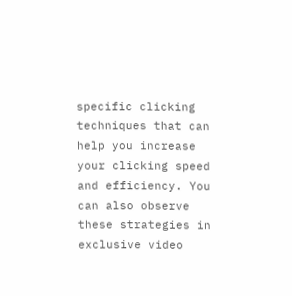specific clicking techniques that can help you increase your clicking speed and efficiency. You can also observe these strategies in exclusive video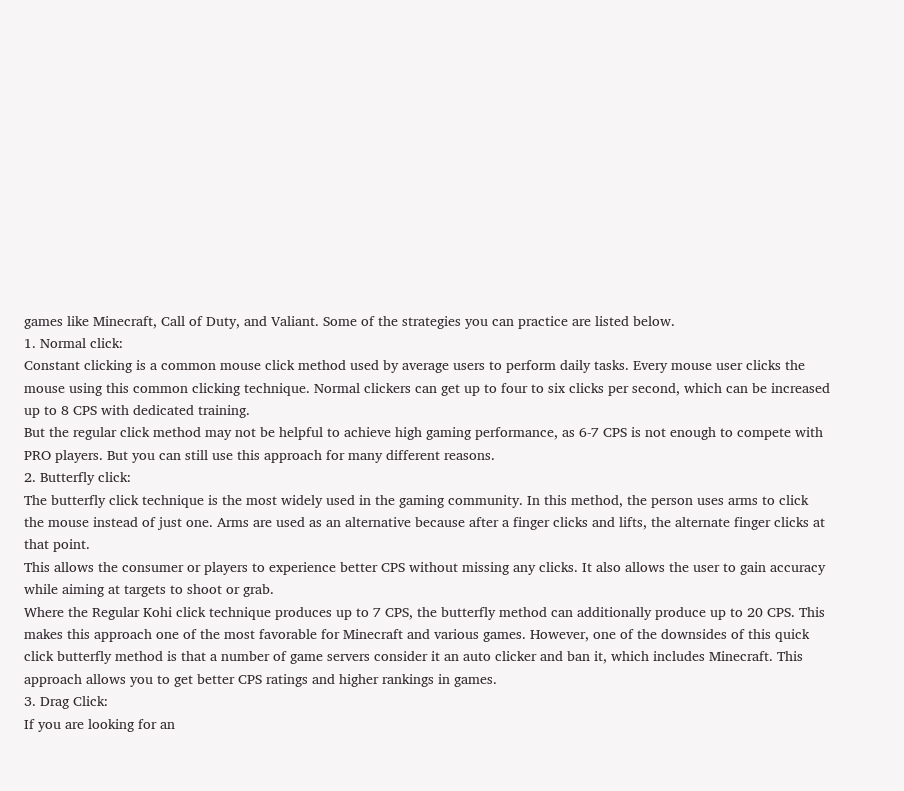games like Minecraft, Call of Duty, and Valiant. Some of the strategies you can practice are listed below.
1. Normal click:
Constant clicking is a common mouse click method used by average users to perform daily tasks. Every mouse user clicks the mouse using this common clicking technique. Normal clickers can get up to four to six clicks per second, which can be increased up to 8 CPS with dedicated training.
But the regular click method may not be helpful to achieve high gaming performance, as 6-7 CPS is not enough to compete with PRO players. But you can still use this approach for many different reasons.
2. Butterfly click:
The butterfly click technique is the most widely used in the gaming community. In this method, the person uses arms to click the mouse instead of just one. Arms are used as an alternative because after a finger clicks and lifts, the alternate finger clicks at that point.
This allows the consumer or players to experience better CPS without missing any clicks. It also allows the user to gain accuracy while aiming at targets to shoot or grab.
Where the Regular Kohi click technique produces up to 7 CPS, the butterfly method can additionally produce up to 20 CPS. This makes this approach one of the most favorable for Minecraft and various games. However, one of the downsides of this quick click butterfly method is that a number of game servers consider it an auto clicker and ban it, which includes Minecraft. This approach allows you to get better CPS ratings and higher rankings in games.
3. Drag Click:
If you are looking for an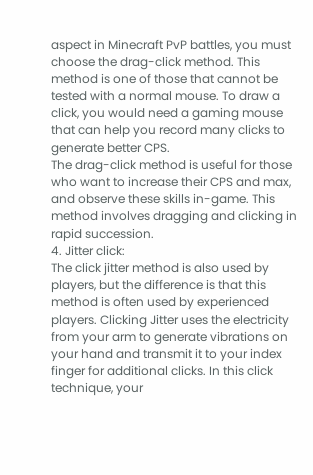aspect in Minecraft PvP battles, you must choose the drag-click method. This method is one of those that cannot be tested with a normal mouse. To draw a click, you would need a gaming mouse that can help you record many clicks to generate better CPS.
The drag-click method is useful for those who want to increase their CPS and max, and observe these skills in-game. This method involves dragging and clicking in rapid succession.
4. Jitter click:
The click jitter method is also used by players, but the difference is that this method is often used by experienced players. Clicking Jitter uses the electricity from your arm to generate vibrations on your hand and transmit it to your index finger for additional clicks. In this click technique, your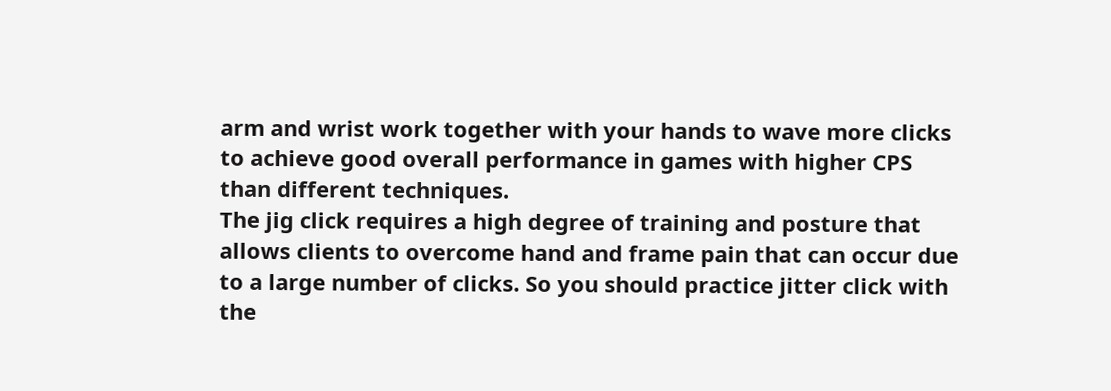arm and wrist work together with your hands to wave more clicks to achieve good overall performance in games with higher CPS than different techniques.
The jig click requires a high degree of training and posture that allows clients to overcome hand and frame pain that can occur due to a large number of clicks. So you should practice jitter click with the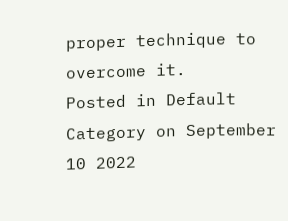proper technique to overcome it.
Posted in Default Category on September 10 2022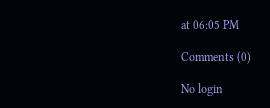at 06:05 PM

Comments (0)

No login